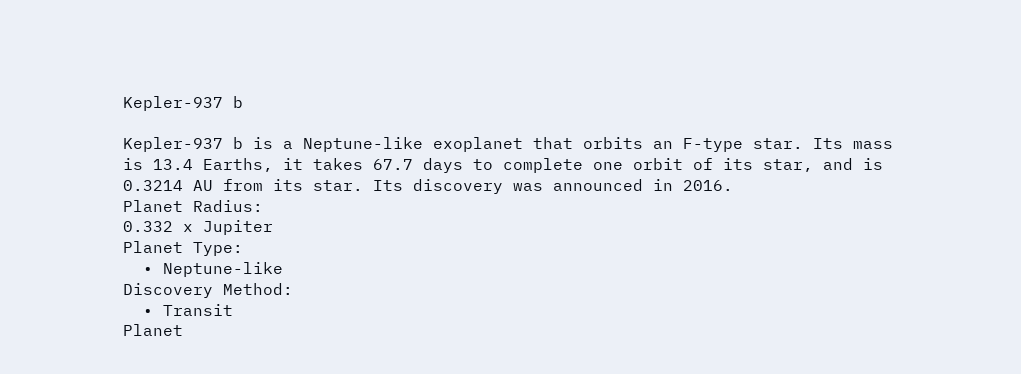Kepler-937 b

Kepler-937 b is a Neptune-like exoplanet that orbits an F-type star. Its mass is 13.4 Earths, it takes 67.7 days to complete one orbit of its star, and is 0.3214 AU from its star. Its discovery was announced in 2016.
Planet Radius:
0.332 x Jupiter
Planet Type:
  • Neptune-like
Discovery Method:
  • Transit
Planet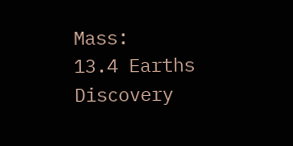Mass:
13.4 Earths
Discovery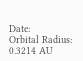Date:
Orbital Radius:
0.3214 AU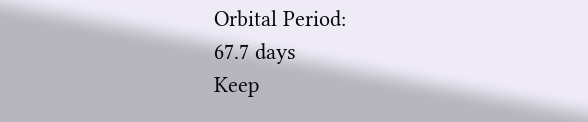Orbital Period:
67.7 days
Keep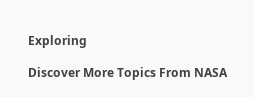Exploring

Discover More Topics From NASA